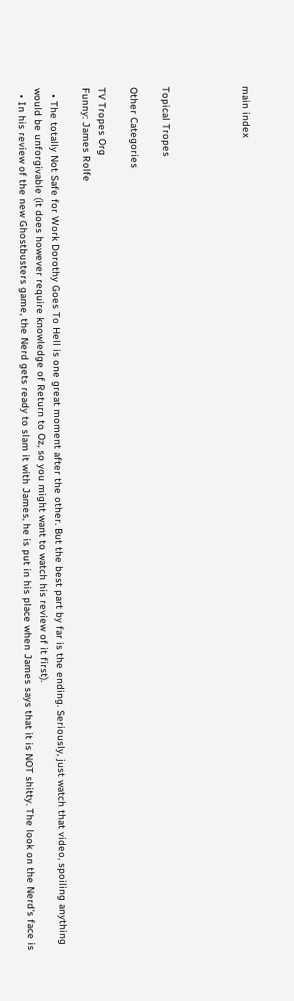main index




Topical Tropes

Other Categories

TV Tropes Org
Funny: James Rolfe

  • The totally Not Safe for Work Dorothy Goes To Hell is one great moment after the other. But the best part by far is the ending. Seriously, just watch that video, spoiling anything would be unforgivable (it does however require knowledge of Return to Oz, so you might want to watch his review of it first).
  • In his review of the new Ghostbusters game, the Nerd gets ready to slam it with James, he is put in his place when James says that it is NOT shitty. The look on the Nerd's face is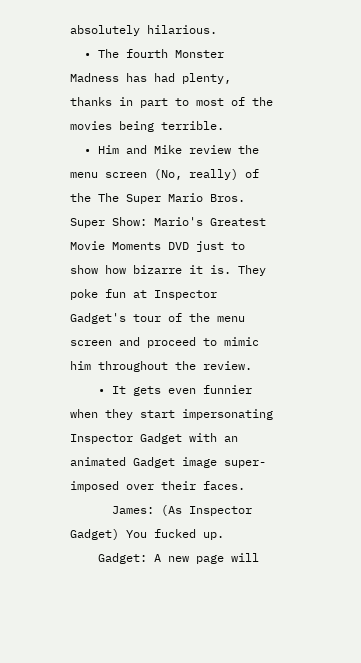absolutely hilarious.
  • The fourth Monster Madness has had plenty, thanks in part to most of the movies being terrible.
  • Him and Mike review the menu screen (No, really) of the The Super Mario Bros. Super Show: Mario's Greatest Movie Moments DVD just to show how bizarre it is. They poke fun at Inspector Gadget's tour of the menu screen and proceed to mimic him throughout the review.
    • It gets even funnier when they start impersonating Inspector Gadget with an animated Gadget image super-imposed over their faces.
      James: (As Inspector Gadget) You fucked up.
    Gadget: A new page will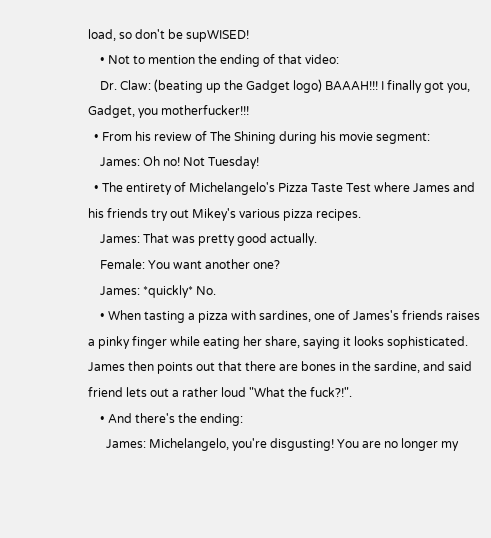load, so don't be supWISED!
    • Not to mention the ending of that video:
    Dr. Claw: (beating up the Gadget logo) BAAAH!!! I finally got you, Gadget, you motherfucker!!!
  • From his review of The Shining during his movie segment:
    James: Oh no! Not Tuesday!
  • The entirety of Michelangelo's Pizza Taste Test where James and his friends try out Mikey's various pizza recipes.
    James: That was pretty good actually.
    Female: You want another one?
    James: *quickly* No.
    • When tasting a pizza with sardines, one of James's friends raises a pinky finger while eating her share, saying it looks sophisticated. James then points out that there are bones in the sardine, and said friend lets out a rather loud "What the fuck?!".
    • And there's the ending:
      James: Michelangelo, you're disgusting! You are no longer my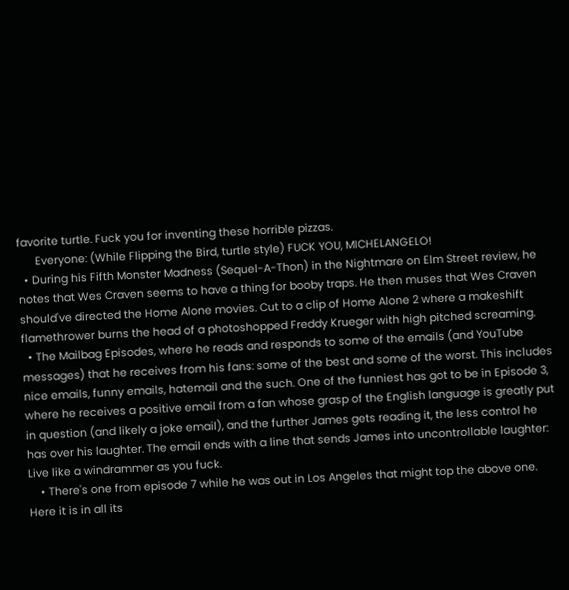favorite turtle. Fuck you for inventing these horrible pizzas.
      Everyone: (While Flipping the Bird, turtle style) FUCK YOU, MICHELANGELO!
  • During his Fifth Monster Madness (Sequel-A-Thon) in the Nightmare on Elm Street review, he notes that Wes Craven seems to have a thing for booby traps. He then muses that Wes Craven should've directed the Home Alone movies. Cut to a clip of Home Alone 2 where a makeshift flamethrower burns the head of a photoshopped Freddy Krueger with high pitched screaming.
  • The Mailbag Episodes, where he reads and responds to some of the emails (and YouTube messages) that he receives from his fans: some of the best and some of the worst. This includes nice emails, funny emails, hatemail and the such. One of the funniest has got to be in Episode 3, where he receives a positive email from a fan whose grasp of the English language is greatly put in question (and likely a joke email), and the further James gets reading it, the less control he has over his laughter. The email ends with a line that sends James into uncontrollable laughter: Live like a windrammer as you fuck.
    • There's one from episode 7 while he was out in Los Angeles that might top the above one. Here it is in all its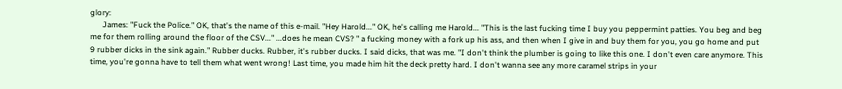glory:
      James: "Fuck the Police." OK, that's the name of this e-mail. "Hey Harold..." OK, he's calling me Harold... "This is the last fucking time I buy you peppermint patties. You beg and beg me for them rolling around the floor of the CSV..." ...does he mean CVS? " a fucking money with a fork up his ass, and then when I give in and buy them for you, you go home and put 9 rubber dicks in the sink again." Rubber ducks. Rubber, it's rubber ducks. I said dicks, that was me. "I don't think the plumber is going to like this one. I don't even care anymore. This time, you're gonna have to tell them what went wrong! Last time, you made him hit the deck pretty hard. I don't wanna see any more caramel strips in your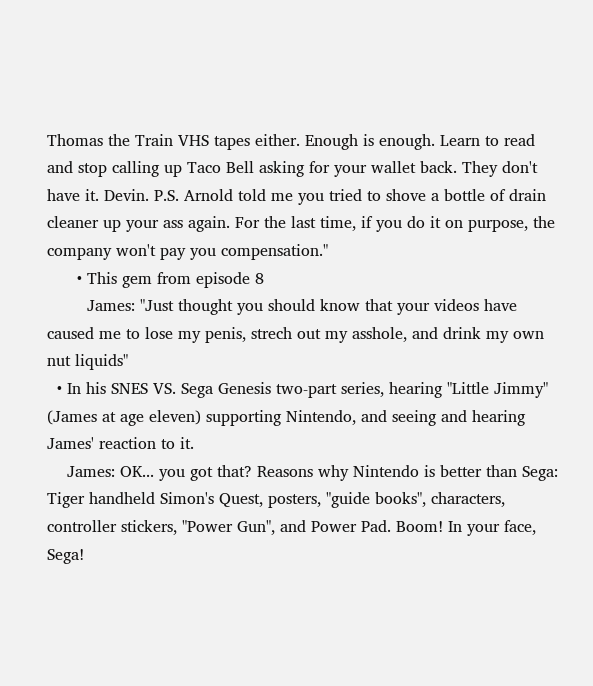Thomas the Train VHS tapes either. Enough is enough. Learn to read and stop calling up Taco Bell asking for your wallet back. They don't have it. Devin. P.S. Arnold told me you tried to shove a bottle of drain cleaner up your ass again. For the last time, if you do it on purpose, the company won't pay you compensation."
      • This gem from episode 8
        James: "Just thought you should know that your videos have caused me to lose my penis, strech out my asshole, and drink my own nut liquids"
  • In his SNES VS. Sega Genesis two-part series, hearing "Little Jimmy" (James at age eleven) supporting Nintendo, and seeing and hearing James' reaction to it.
    James: OK... you got that? Reasons why Nintendo is better than Sega: Tiger handheld Simon's Quest, posters, "guide books", characters, controller stickers, "Power Gun", and Power Pad. Boom! In your face, Sega!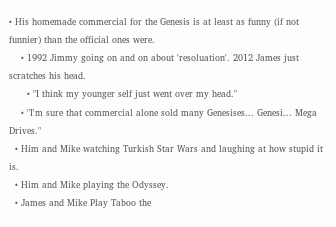• His homemade commercial for the Genesis is at least as funny (if not funnier) than the official ones were.
    • 1992 Jimmy going on and on about 'resoluation'. 2012 James just scratches his head.
      • "I think my younger self just went over my head."
    • "I'm sure that commercial alone sold many Genesises... Genesi... Mega Drives."
  • Him and Mike watching Turkish Star Wars and laughing at how stupid it is.
  • Him and Mike playing the Odyssey.
  • James and Mike Play Taboo the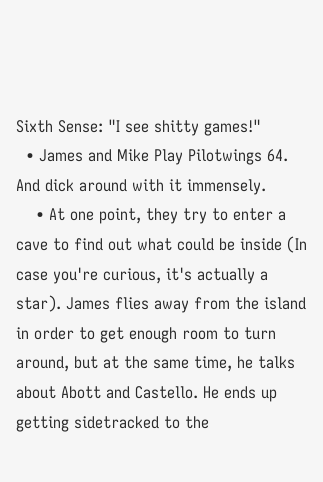Sixth Sense: "I see shitty games!"
  • James and Mike Play Pilotwings 64. And dick around with it immensely.
    • At one point, they try to enter a cave to find out what could be inside (In case you're curious, it's actually a star). James flies away from the island in order to get enough room to turn around, but at the same time, he talks about Abott and Castello. He ends up getting sidetracked to the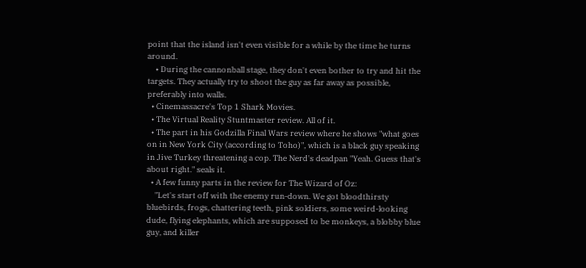point that the island isn't even visible for a while by the time he turns around.
    • During the cannonball stage, they don't even bother to try and hit the targets. They actually try to shoot the guy as far away as possible, preferably into walls.
  • Cinemassacre's Top 1 Shark Movies.
  • The Virtual Reality Stuntmaster review. All of it.
  • The part in his Godzilla Final Wars review where he shows "what goes on in New York City (according to Toho)", which is a black guy speaking in Jive Turkey threatening a cop. The Nerd's deadpan "Yeah. Guess that's about right." seals it.
  • A few funny parts in the review for The Wizard of Oz:
    "Let's start off with the enemy run-down. We got bloodthirsty bluebirds, frogs, chattering teeth, pink soldiers, some weird-looking dude, flying elephants, which are supposed to be monkeys, a blobby blue guy, and killer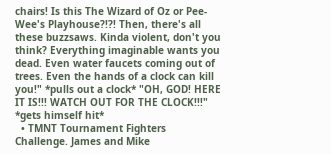chairs! Is this The Wizard of Oz or Pee-Wee's Playhouse?!?! Then, there's all these buzzsaws. Kinda violent, don't you think? Everything imaginable wants you dead. Even water faucets coming out of trees. Even the hands of a clock can kill you!" *pulls out a clock* "OH, GOD! HERE IT IS!!! WATCH OUT FOR THE CLOCK!!!" *gets himself hit*
  • TMNT Tournament Fighters Challenge. James and Mike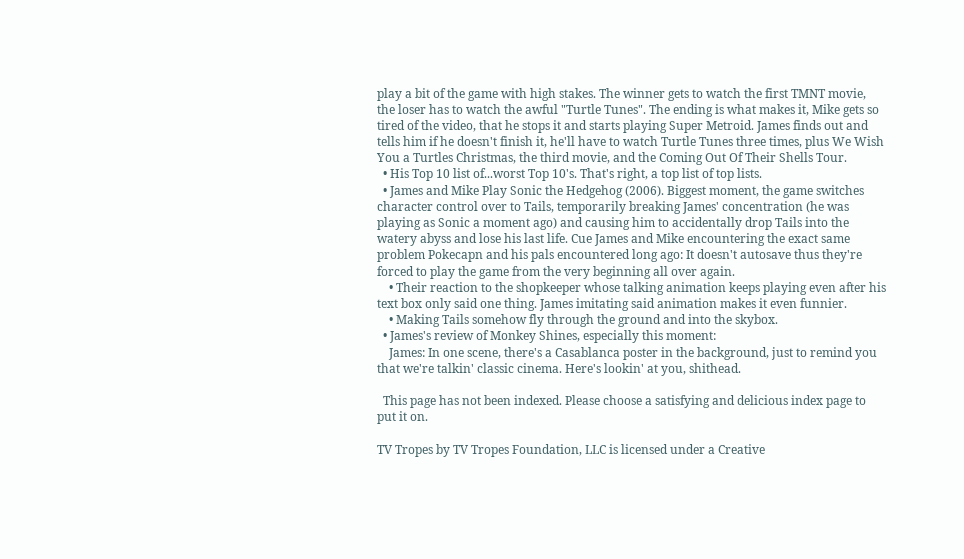play a bit of the game with high stakes. The winner gets to watch the first TMNT movie, the loser has to watch the awful "Turtle Tunes". The ending is what makes it, Mike gets so tired of the video, that he stops it and starts playing Super Metroid. James finds out and tells him if he doesn't finish it, he'll have to watch Turtle Tunes three times, plus We Wish You a Turtles Christmas, the third movie, and the Coming Out Of Their Shells Tour.
  • His Top 10 list of...worst Top 10's. That's right, a top list of top lists.
  • James and Mike Play Sonic the Hedgehog (2006). Biggest moment, the game switches character control over to Tails, temporarily breaking James' concentration (he was playing as Sonic a moment ago) and causing him to accidentally drop Tails into the watery abyss and lose his last life. Cue James and Mike encountering the exact same problem Pokecapn and his pals encountered long ago: It doesn't autosave thus they're forced to play the game from the very beginning all over again.
    • Their reaction to the shopkeeper whose talking animation keeps playing even after his text box only said one thing. James imitating said animation makes it even funnier.
    • Making Tails somehow fly through the ground and into the skybox.
  • James's review of Monkey Shines, especially this moment:
    James: In one scene, there's a Casablanca poster in the background, just to remind you that we're talkin' classic cinema. Here's lookin' at you, shithead.

  This page has not been indexed. Please choose a satisfying and delicious index page to put it on.

TV Tropes by TV Tropes Foundation, LLC is licensed under a Creative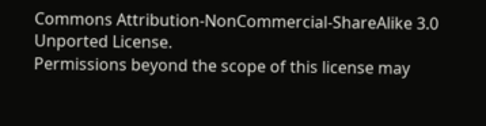Commons Attribution-NonCommercial-ShareAlike 3.0 Unported License.
Permissions beyond the scope of this license may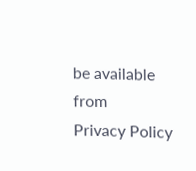be available from
Privacy Policy